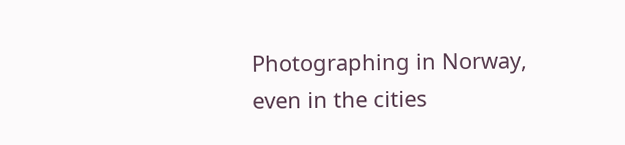Photographing in Norway, even in the cities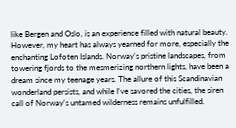like Bergen and Oslo, is an experience filled with natural beauty. However, my heart has always yearned for more, especially the enchanting Lofoten Islands. Norway's pristine landscapes, from towering fjords to the mesmerizing northern lights, have been a dream since my teenage years. The allure of this Scandinavian wonderland persists, and while I've savored the cities, the siren call of Norway's untamed wilderness remains unfulfilled.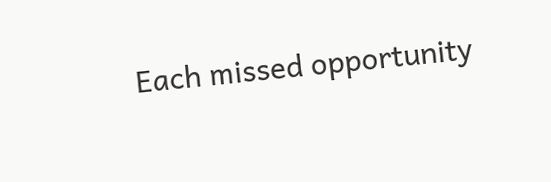Each missed opportunity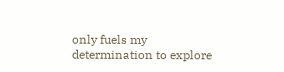only fuels my determination to explore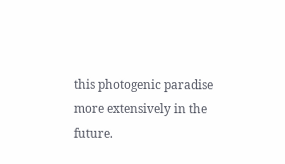this photogenic paradise more extensively in the future.